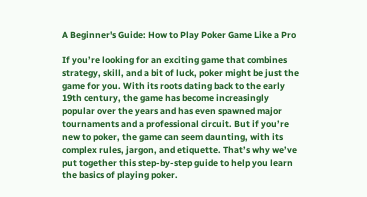A Beginner's Guide: How to Play Poker Game Like a Pro

If you’re looking for an exciting game that combines strategy, skill, and a bit of luck, poker might be just the game for you. With its roots dating back to the early 19th century, the game has become increasingly popular over the years and has even spawned major tournaments and a professional circuit. But if you’re new to poker, the game can seem daunting, with its complex rules, jargon, and etiquette. That’s why we’ve put together this step-by-step guide to help you learn the basics of playing poker.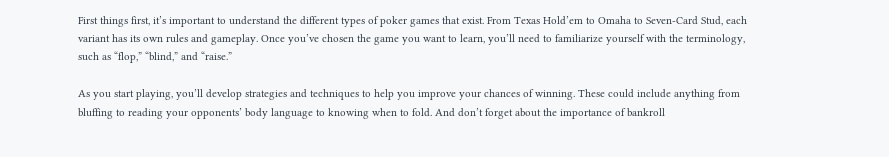First things first, it’s important to understand the different types of poker games that exist. From Texas Hold’em to Omaha to Seven-Card Stud, each variant has its own rules and gameplay. Once you’ve chosen the game you want to learn, you’ll need to familiarize yourself with the terminology, such as “flop,” “blind,” and “raise.”

As you start playing, you’ll develop strategies and techniques to help you improve your chances of winning. These could include anything from bluffing to reading your opponents’ body language to knowing when to fold. And don’t forget about the importance of bankroll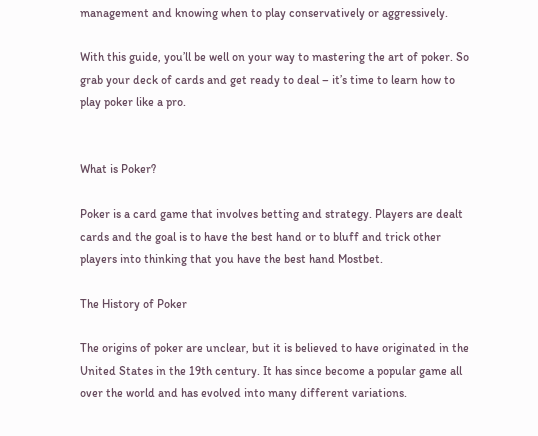management and knowing when to play conservatively or aggressively.

With this guide, you’ll be well on your way to mastering the art of poker. So grab your deck of cards and get ready to deal – it’s time to learn how to play poker like a pro.


What is Poker?

Poker is a card game that involves betting and strategy. Players are dealt cards and the goal is to have the best hand or to bluff and trick other players into thinking that you have the best hand Mostbet.

The History of Poker

The origins of poker are unclear, but it is believed to have originated in the United States in the 19th century. It has since become a popular game all over the world and has evolved into many different variations.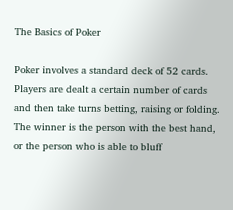The Basics of Poker

Poker involves a standard deck of 52 cards. Players are dealt a certain number of cards and then take turns betting, raising or folding. The winner is the person with the best hand, or the person who is able to bluff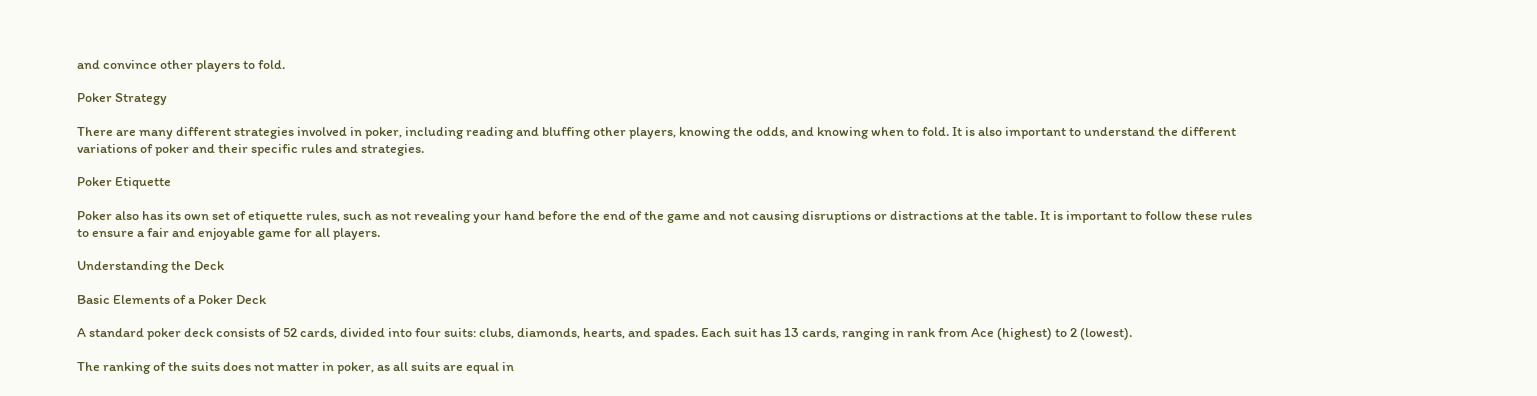and convince other players to fold.

Poker Strategy

There are many different strategies involved in poker, including reading and bluffing other players, knowing the odds, and knowing when to fold. It is also important to understand the different variations of poker and their specific rules and strategies.

Poker Etiquette

Poker also has its own set of etiquette rules, such as not revealing your hand before the end of the game and not causing disruptions or distractions at the table. It is important to follow these rules to ensure a fair and enjoyable game for all players.

Understanding the Deck

Basic Elements of a Poker Deck

A standard poker deck consists of 52 cards, divided into four suits: clubs, diamonds, hearts, and spades. Each suit has 13 cards, ranging in rank from Ace (highest) to 2 (lowest).

The ranking of the suits does not matter in poker, as all suits are equal in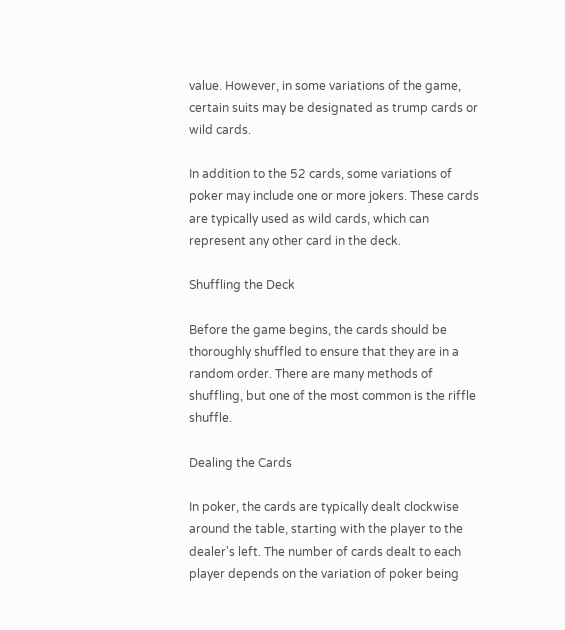value. However, in some variations of the game, certain suits may be designated as trump cards or wild cards.

In addition to the 52 cards, some variations of poker may include one or more jokers. These cards are typically used as wild cards, which can represent any other card in the deck.

Shuffling the Deck

Before the game begins, the cards should be thoroughly shuffled to ensure that they are in a random order. There are many methods of shuffling, but one of the most common is the riffle shuffle.

Dealing the Cards

In poker, the cards are typically dealt clockwise around the table, starting with the player to the dealer's left. The number of cards dealt to each player depends on the variation of poker being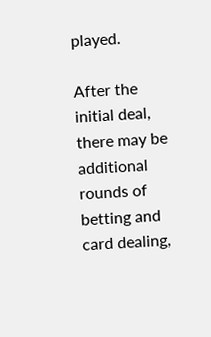played.

After the initial deal, there may be additional rounds of betting and card dealing,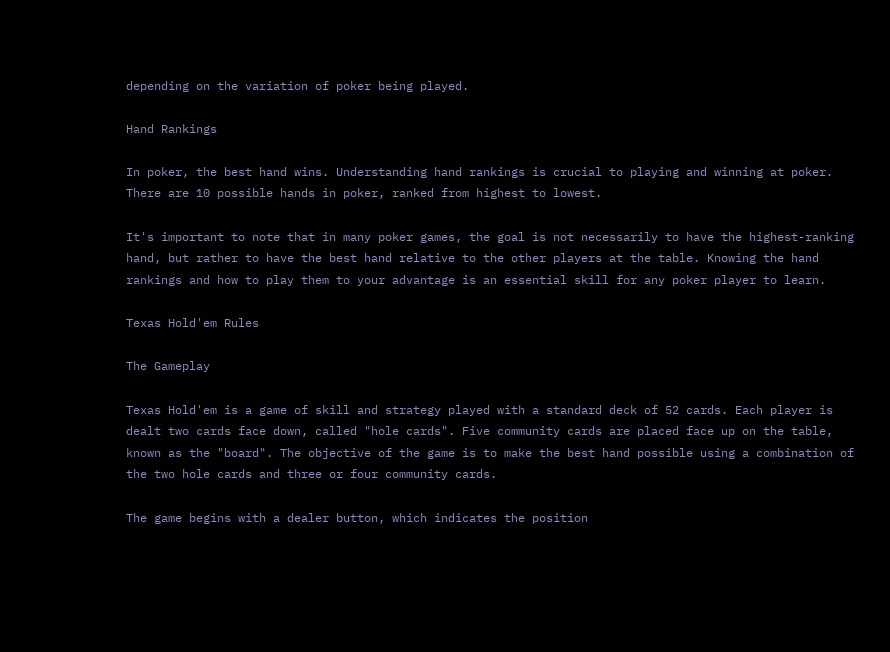depending on the variation of poker being played.

Hand Rankings

In poker, the best hand wins. Understanding hand rankings is crucial to playing and winning at poker. There are 10 possible hands in poker, ranked from highest to lowest.

It's important to note that in many poker games, the goal is not necessarily to have the highest-ranking hand, but rather to have the best hand relative to the other players at the table. Knowing the hand rankings and how to play them to your advantage is an essential skill for any poker player to learn.

Texas Hold'em Rules

The Gameplay

Texas Hold'em is a game of skill and strategy played with a standard deck of 52 cards. Each player is dealt two cards face down, called "hole cards". Five community cards are placed face up on the table, known as the "board". The objective of the game is to make the best hand possible using a combination of the two hole cards and three or four community cards.

The game begins with a dealer button, which indicates the position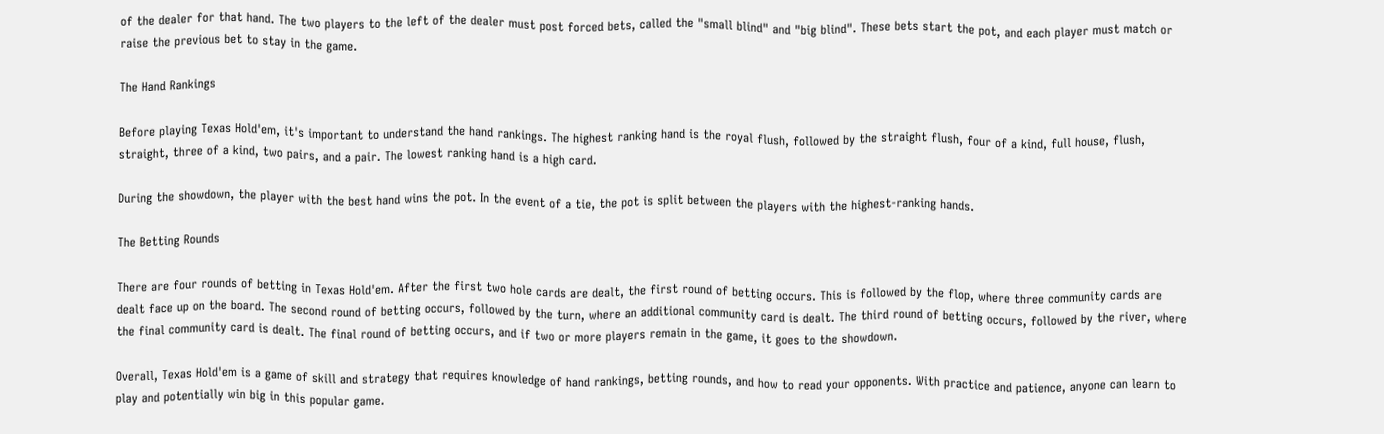of the dealer for that hand. The two players to the left of the dealer must post forced bets, called the "small blind" and "big blind". These bets start the pot, and each player must match or raise the previous bet to stay in the game.

The Hand Rankings

Before playing Texas Hold'em, it's important to understand the hand rankings. The highest ranking hand is the royal flush, followed by the straight flush, four of a kind, full house, flush, straight, three of a kind, two pairs, and a pair. The lowest ranking hand is a high card.

During the showdown, the player with the best hand wins the pot. In the event of a tie, the pot is split between the players with the highest-ranking hands.

The Betting Rounds

There are four rounds of betting in Texas Hold'em. After the first two hole cards are dealt, the first round of betting occurs. This is followed by the flop, where three community cards are dealt face up on the board. The second round of betting occurs, followed by the turn, where an additional community card is dealt. The third round of betting occurs, followed by the river, where the final community card is dealt. The final round of betting occurs, and if two or more players remain in the game, it goes to the showdown.

Overall, Texas Hold'em is a game of skill and strategy that requires knowledge of hand rankings, betting rounds, and how to read your opponents. With practice and patience, anyone can learn to play and potentially win big in this popular game.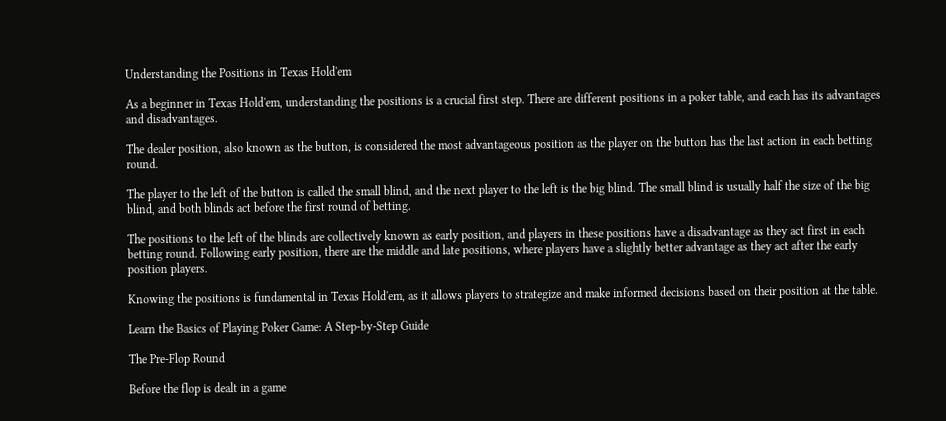Understanding the Positions in Texas Hold'em

As a beginner in Texas Hold'em, understanding the positions is a crucial first step. There are different positions in a poker table, and each has its advantages and disadvantages.

The dealer position, also known as the button, is considered the most advantageous position as the player on the button has the last action in each betting round.

The player to the left of the button is called the small blind, and the next player to the left is the big blind. The small blind is usually half the size of the big blind, and both blinds act before the first round of betting.

The positions to the left of the blinds are collectively known as early position, and players in these positions have a disadvantage as they act first in each betting round. Following early position, there are the middle and late positions, where players have a slightly better advantage as they act after the early position players.

Knowing the positions is fundamental in Texas Hold'em, as it allows players to strategize and make informed decisions based on their position at the table.

Learn the Basics of Playing Poker Game: A Step-by-Step Guide

The Pre-Flop Round

Before the flop is dealt in a game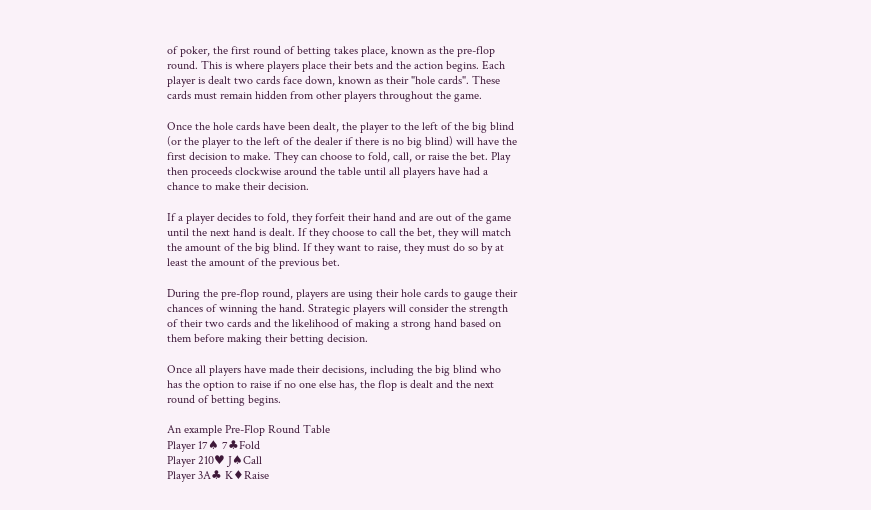of poker, the first round of betting takes place, known as the pre-flop round. This is where players place their bets and the action begins. Each player is dealt two cards face down, known as their "hole cards". These cards must remain hidden from other players throughout the game.

Once the hole cards have been dealt, the player to the left of the big blind (or the player to the left of the dealer if there is no big blind) will have the first decision to make. They can choose to fold, call, or raise the bet. Play then proceeds clockwise around the table until all players have had a chance to make their decision.

If a player decides to fold, they forfeit their hand and are out of the game until the next hand is dealt. If they choose to call the bet, they will match the amount of the big blind. If they want to raise, they must do so by at least the amount of the previous bet.

During the pre-flop round, players are using their hole cards to gauge their chances of winning the hand. Strategic players will consider the strength of their two cards and the likelihood of making a strong hand based on them before making their betting decision.

Once all players have made their decisions, including the big blind who has the option to raise if no one else has, the flop is dealt and the next round of betting begins.

An example Pre-Flop Round Table
Player 17♠ 7♣Fold
Player 210♥ J♠Call
Player 3A♣ K♦Raise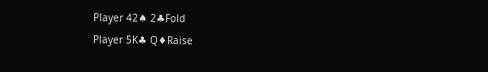Player 42♠ 2♣Fold
Player 5K♣ Q♦Raise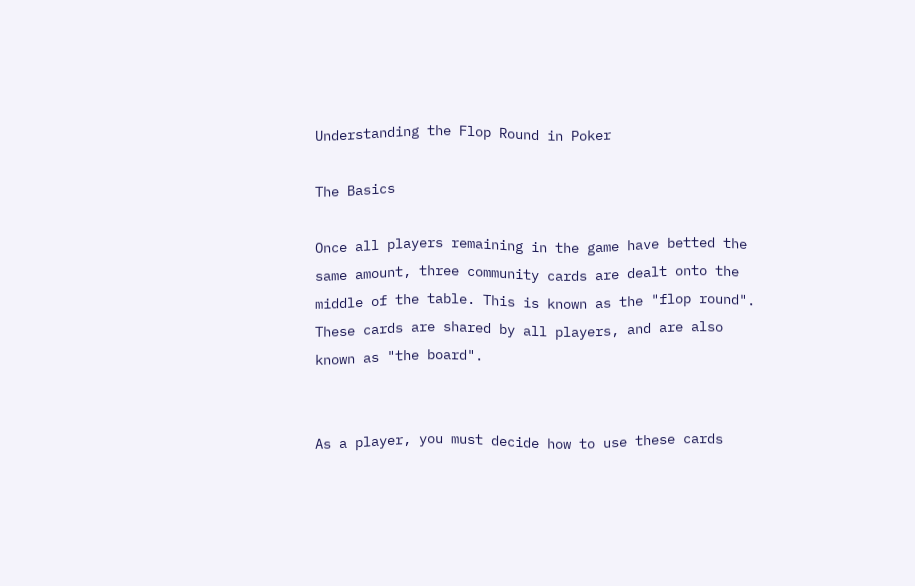Understanding the Flop Round in Poker

The Basics

Once all players remaining in the game have betted the same amount, three community cards are dealt onto the middle of the table. This is known as the "flop round". These cards are shared by all players, and are also known as "the board".


As a player, you must decide how to use these cards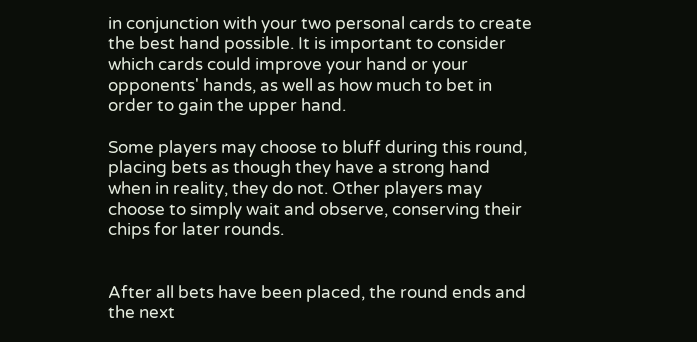in conjunction with your two personal cards to create the best hand possible. It is important to consider which cards could improve your hand or your opponents' hands, as well as how much to bet in order to gain the upper hand.

Some players may choose to bluff during this round, placing bets as though they have a strong hand when in reality, they do not. Other players may choose to simply wait and observe, conserving their chips for later rounds.


After all bets have been placed, the round ends and the next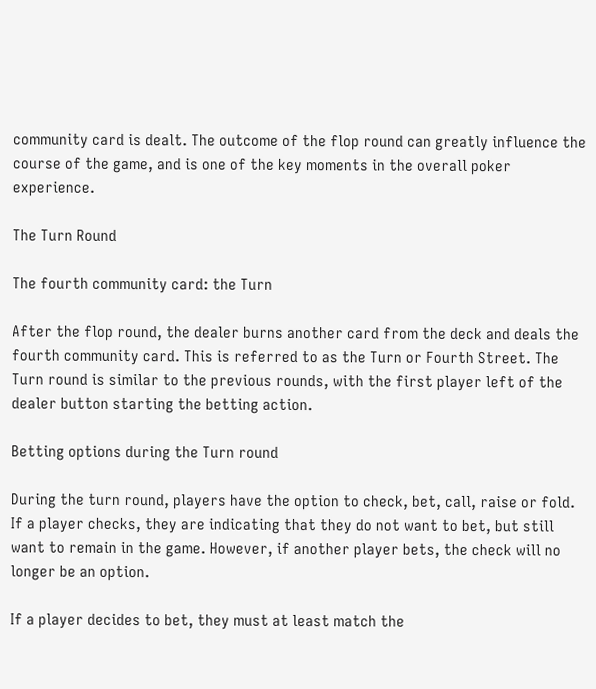community card is dealt. The outcome of the flop round can greatly influence the course of the game, and is one of the key moments in the overall poker experience.

The Turn Round

The fourth community card: the Turn

After the flop round, the dealer burns another card from the deck and deals the fourth community card. This is referred to as the Turn or Fourth Street. The Turn round is similar to the previous rounds, with the first player left of the dealer button starting the betting action.

Betting options during the Turn round

During the turn round, players have the option to check, bet, call, raise or fold. If a player checks, they are indicating that they do not want to bet, but still want to remain in the game. However, if another player bets, the check will no longer be an option.

If a player decides to bet, they must at least match the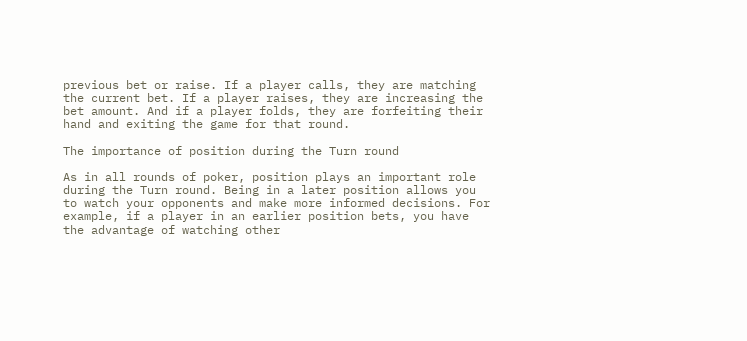previous bet or raise. If a player calls, they are matching the current bet. If a player raises, they are increasing the bet amount. And if a player folds, they are forfeiting their hand and exiting the game for that round.

The importance of position during the Turn round

As in all rounds of poker, position plays an important role during the Turn round. Being in a later position allows you to watch your opponents and make more informed decisions. For example, if a player in an earlier position bets, you have the advantage of watching other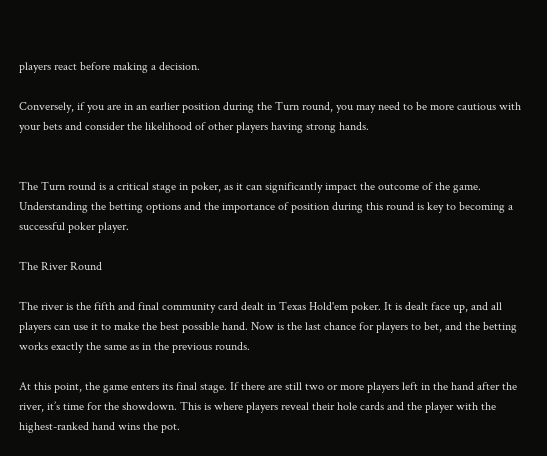players react before making a decision.

Conversely, if you are in an earlier position during the Turn round, you may need to be more cautious with your bets and consider the likelihood of other players having strong hands.


The Turn round is a critical stage in poker, as it can significantly impact the outcome of the game. Understanding the betting options and the importance of position during this round is key to becoming a successful poker player.

The River Round

The river is the fifth and final community card dealt in Texas Hold'em poker. It is dealt face up, and all players can use it to make the best possible hand. Now is the last chance for players to bet, and the betting works exactly the same as in the previous rounds.

At this point, the game enters its final stage. If there are still two or more players left in the hand after the river, it’s time for the showdown. This is where players reveal their hole cards and the player with the highest-ranked hand wins the pot.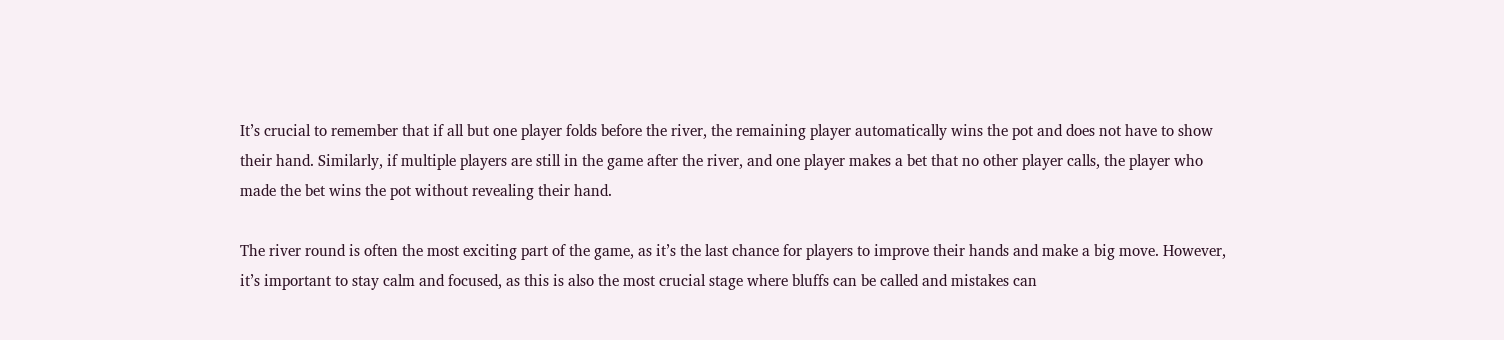It’s crucial to remember that if all but one player folds before the river, the remaining player automatically wins the pot and does not have to show their hand. Similarly, if multiple players are still in the game after the river, and one player makes a bet that no other player calls, the player who made the bet wins the pot without revealing their hand.

The river round is often the most exciting part of the game, as it’s the last chance for players to improve their hands and make a big move. However, it’s important to stay calm and focused, as this is also the most crucial stage where bluffs can be called and mistakes can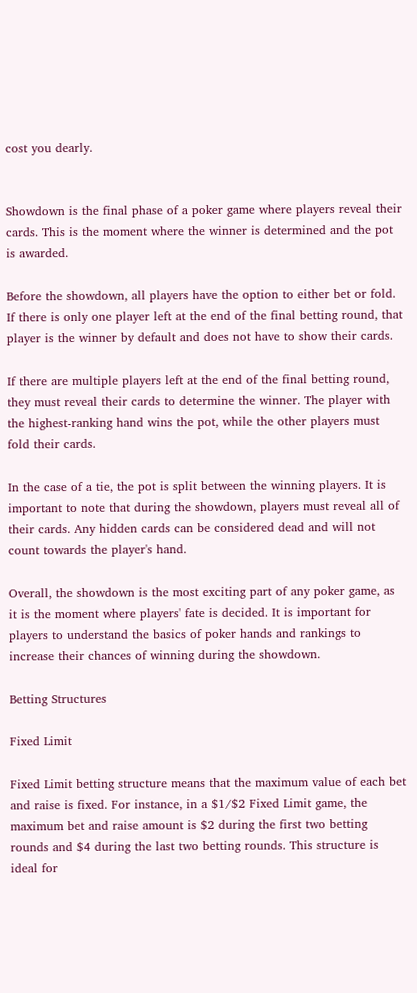cost you dearly.


Showdown is the final phase of a poker game where players reveal their cards. This is the moment where the winner is determined and the pot is awarded.

Before the showdown, all players have the option to either bet or fold. If there is only one player left at the end of the final betting round, that player is the winner by default and does not have to show their cards.

If there are multiple players left at the end of the final betting round, they must reveal their cards to determine the winner. The player with the highest-ranking hand wins the pot, while the other players must fold their cards.

In the case of a tie, the pot is split between the winning players. It is important to note that during the showdown, players must reveal all of their cards. Any hidden cards can be considered dead and will not count towards the player's hand.

Overall, the showdown is the most exciting part of any poker game, as it is the moment where players' fate is decided. It is important for players to understand the basics of poker hands and rankings to increase their chances of winning during the showdown.

Betting Structures

Fixed Limit

Fixed Limit betting structure means that the maximum value of each bet and raise is fixed. For instance, in a $1/$2 Fixed Limit game, the maximum bet and raise amount is $2 during the first two betting rounds and $4 during the last two betting rounds. This structure is ideal for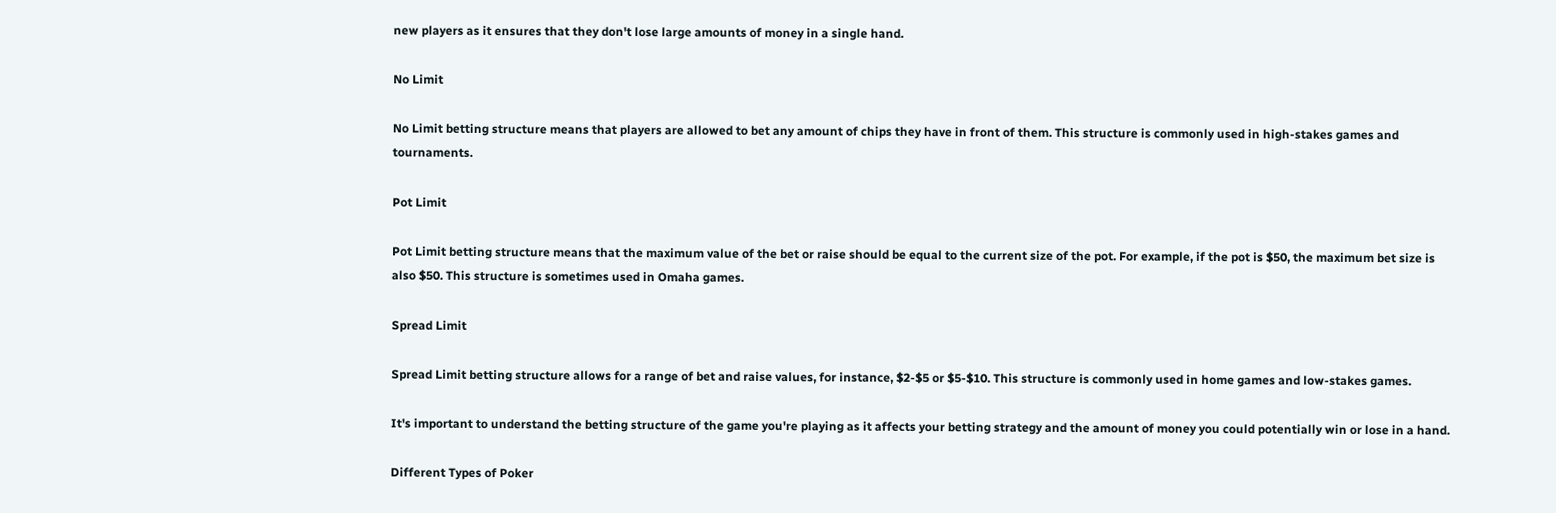new players as it ensures that they don't lose large amounts of money in a single hand.

No Limit

No Limit betting structure means that players are allowed to bet any amount of chips they have in front of them. This structure is commonly used in high-stakes games and tournaments.

Pot Limit

Pot Limit betting structure means that the maximum value of the bet or raise should be equal to the current size of the pot. For example, if the pot is $50, the maximum bet size is also $50. This structure is sometimes used in Omaha games.

Spread Limit

Spread Limit betting structure allows for a range of bet and raise values, for instance, $2-$5 or $5-$10. This structure is commonly used in home games and low-stakes games.

It's important to understand the betting structure of the game you're playing as it affects your betting strategy and the amount of money you could potentially win or lose in a hand.

Different Types of Poker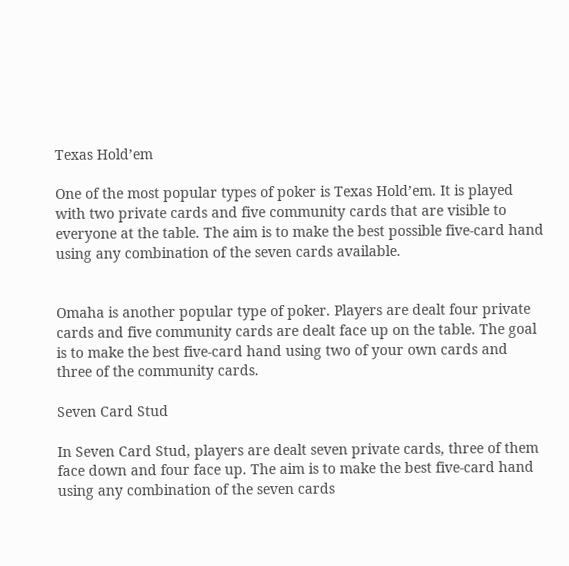Texas Hold’em

One of the most popular types of poker is Texas Hold’em. It is played with two private cards and five community cards that are visible to everyone at the table. The aim is to make the best possible five-card hand using any combination of the seven cards available.


Omaha is another popular type of poker. Players are dealt four private cards and five community cards are dealt face up on the table. The goal is to make the best five-card hand using two of your own cards and three of the community cards.

Seven Card Stud

In Seven Card Stud, players are dealt seven private cards, three of them face down and four face up. The aim is to make the best five-card hand using any combination of the seven cards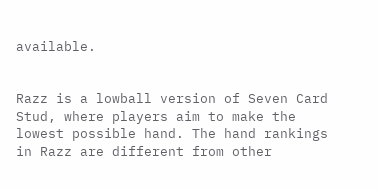available.


Razz is a lowball version of Seven Card Stud, where players aim to make the lowest possible hand. The hand rankings in Razz are different from other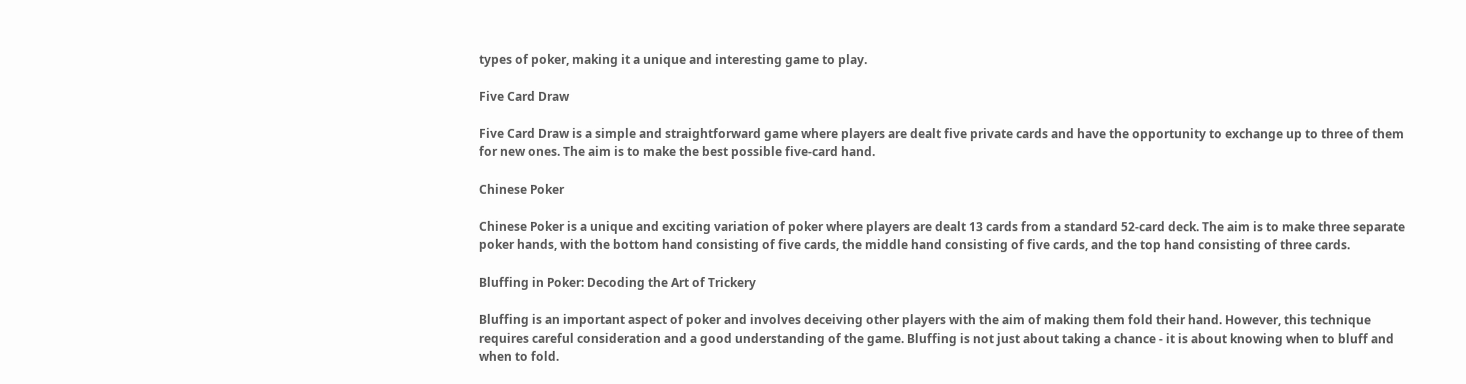types of poker, making it a unique and interesting game to play.

Five Card Draw

Five Card Draw is a simple and straightforward game where players are dealt five private cards and have the opportunity to exchange up to three of them for new ones. The aim is to make the best possible five-card hand.

Chinese Poker

Chinese Poker is a unique and exciting variation of poker where players are dealt 13 cards from a standard 52-card deck. The aim is to make three separate poker hands, with the bottom hand consisting of five cards, the middle hand consisting of five cards, and the top hand consisting of three cards.

Bluffing in Poker: Decoding the Art of Trickery

Bluffing is an important aspect of poker and involves deceiving other players with the aim of making them fold their hand. However, this technique requires careful consideration and a good understanding of the game. Bluffing is not just about taking a chance - it is about knowing when to bluff and when to fold.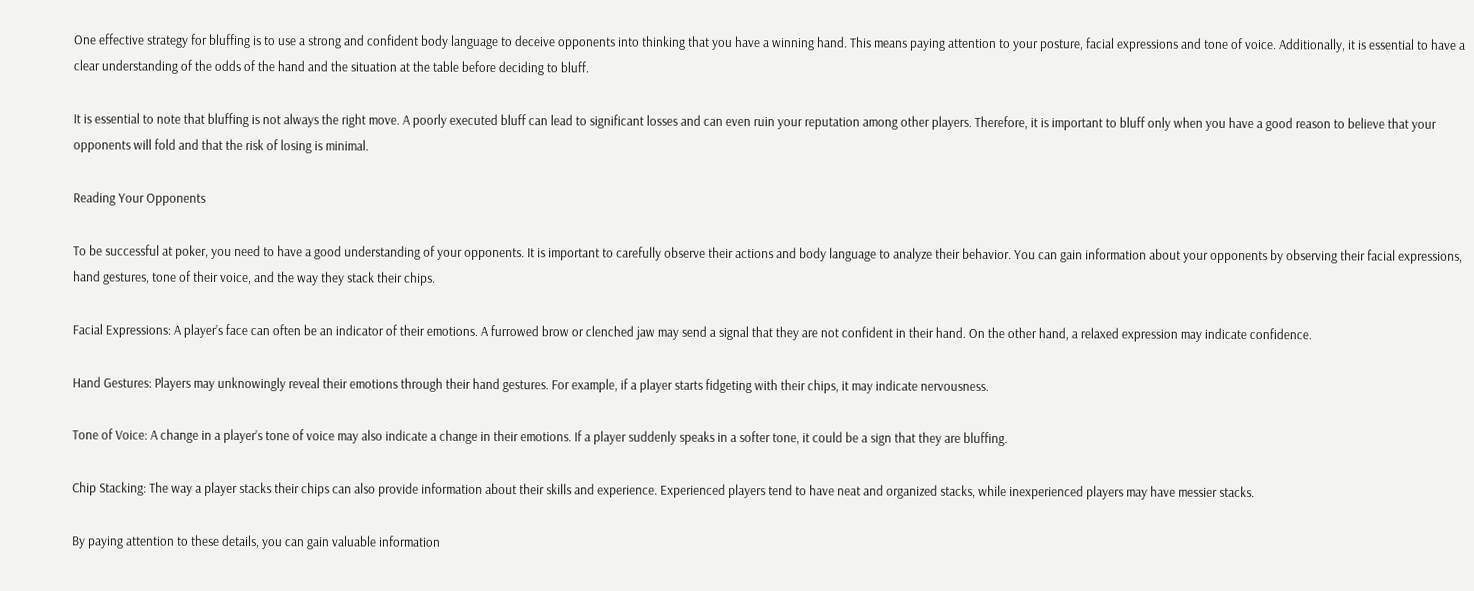One effective strategy for bluffing is to use a strong and confident body language to deceive opponents into thinking that you have a winning hand. This means paying attention to your posture, facial expressions and tone of voice. Additionally, it is essential to have a clear understanding of the odds of the hand and the situation at the table before deciding to bluff.

It is essential to note that bluffing is not always the right move. A poorly executed bluff can lead to significant losses and can even ruin your reputation among other players. Therefore, it is important to bluff only when you have a good reason to believe that your opponents will fold and that the risk of losing is minimal.

Reading Your Opponents

To be successful at poker, you need to have a good understanding of your opponents. It is important to carefully observe their actions and body language to analyze their behavior. You can gain information about your opponents by observing their facial expressions, hand gestures, tone of their voice, and the way they stack their chips.

Facial Expressions: A player’s face can often be an indicator of their emotions. A furrowed brow or clenched jaw may send a signal that they are not confident in their hand. On the other hand, a relaxed expression may indicate confidence.

Hand Gestures: Players may unknowingly reveal their emotions through their hand gestures. For example, if a player starts fidgeting with their chips, it may indicate nervousness.

Tone of Voice: A change in a player’s tone of voice may also indicate a change in their emotions. If a player suddenly speaks in a softer tone, it could be a sign that they are bluffing.

Chip Stacking: The way a player stacks their chips can also provide information about their skills and experience. Experienced players tend to have neat and organized stacks, while inexperienced players may have messier stacks.

By paying attention to these details, you can gain valuable information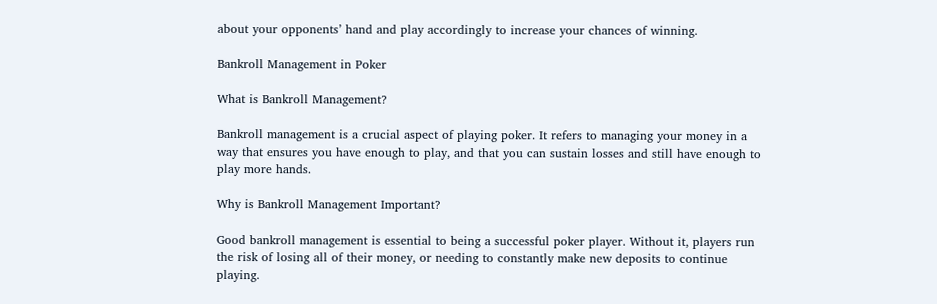about your opponents’ hand and play accordingly to increase your chances of winning.

Bankroll Management in Poker

What is Bankroll Management?

Bankroll management is a crucial aspect of playing poker. It refers to managing your money in a way that ensures you have enough to play, and that you can sustain losses and still have enough to play more hands.

Why is Bankroll Management Important?

Good bankroll management is essential to being a successful poker player. Without it, players run the risk of losing all of their money, or needing to constantly make new deposits to continue playing.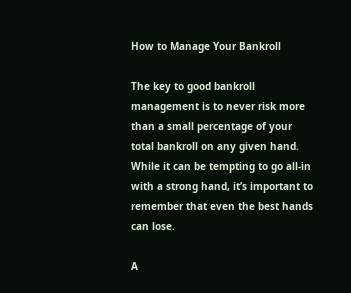How to Manage Your Bankroll

The key to good bankroll management is to never risk more than a small percentage of your total bankroll on any given hand. While it can be tempting to go all-in with a strong hand, it’s important to remember that even the best hands can lose.

A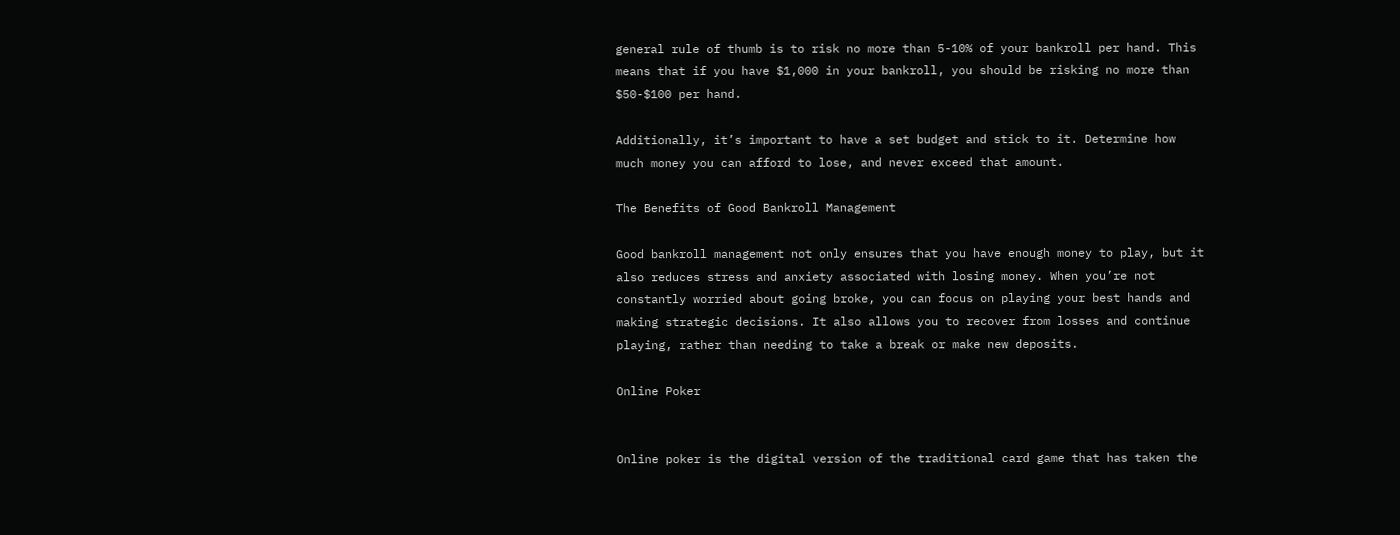general rule of thumb is to risk no more than 5-10% of your bankroll per hand. This means that if you have $1,000 in your bankroll, you should be risking no more than $50-$100 per hand.

Additionally, it’s important to have a set budget and stick to it. Determine how much money you can afford to lose, and never exceed that amount.

The Benefits of Good Bankroll Management

Good bankroll management not only ensures that you have enough money to play, but it also reduces stress and anxiety associated with losing money. When you’re not constantly worried about going broke, you can focus on playing your best hands and making strategic decisions. It also allows you to recover from losses and continue playing, rather than needing to take a break or make new deposits.

Online Poker


Online poker is the digital version of the traditional card game that has taken the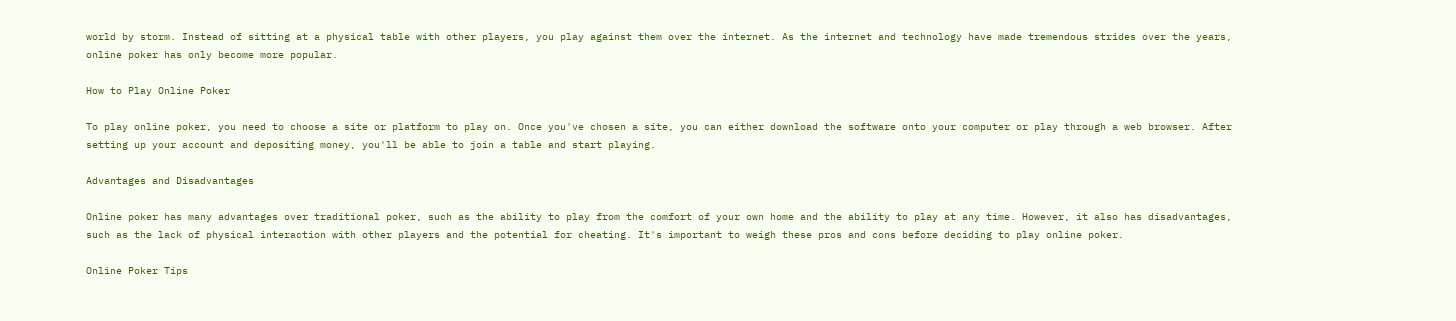world by storm. Instead of sitting at a physical table with other players, you play against them over the internet. As the internet and technology have made tremendous strides over the years, online poker has only become more popular.

How to Play Online Poker

To play online poker, you need to choose a site or platform to play on. Once you've chosen a site, you can either download the software onto your computer or play through a web browser. After setting up your account and depositing money, you'll be able to join a table and start playing.

Advantages and Disadvantages

Online poker has many advantages over traditional poker, such as the ability to play from the comfort of your own home and the ability to play at any time. However, it also has disadvantages, such as the lack of physical interaction with other players and the potential for cheating. It's important to weigh these pros and cons before deciding to play online poker.

Online Poker Tips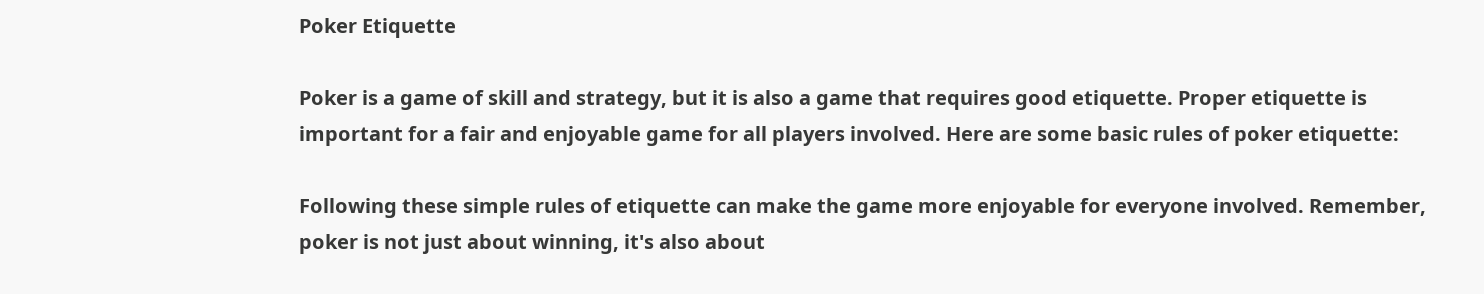Poker Etiquette

Poker is a game of skill and strategy, but it is also a game that requires good etiquette. Proper etiquette is important for a fair and enjoyable game for all players involved. Here are some basic rules of poker etiquette:

Following these simple rules of etiquette can make the game more enjoyable for everyone involved. Remember, poker is not just about winning, it's also about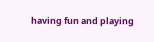having fun and playing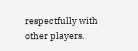respectfully with other players.